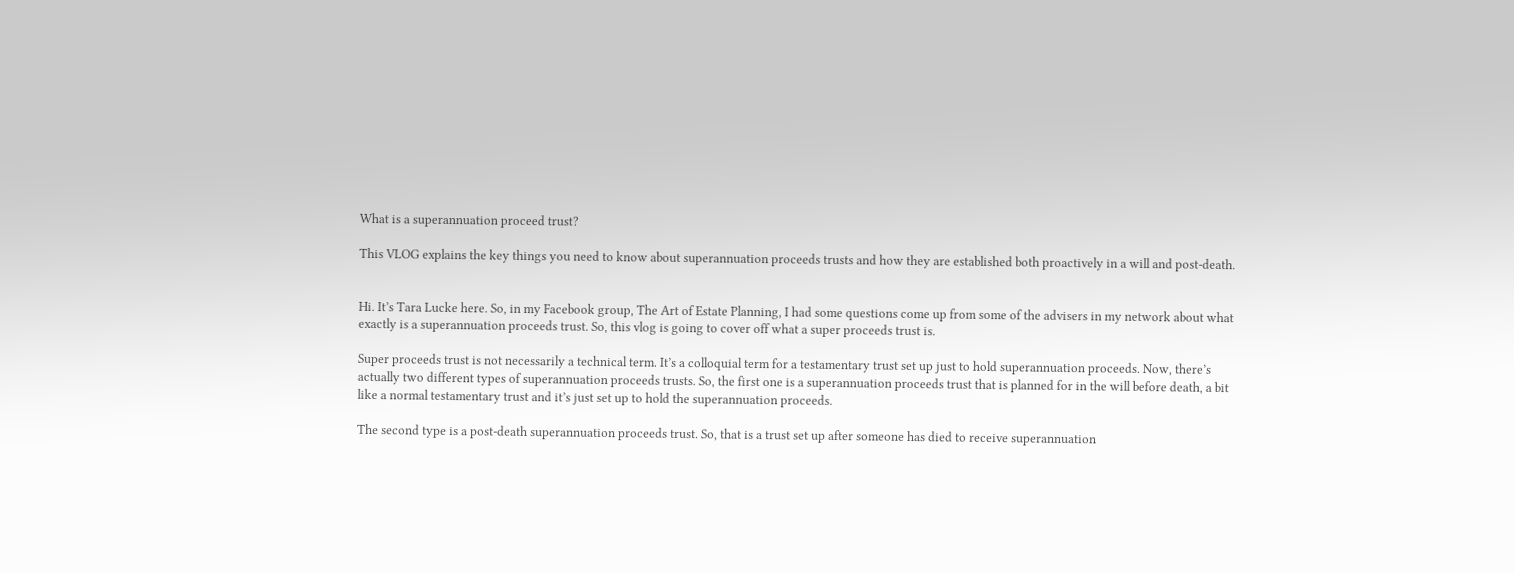What is a superannuation proceed trust?

This VLOG explains the key things you need to know about superannuation proceeds trusts and how they are established both proactively in a will and post-death.


Hi. It’s Tara Lucke here. So, in my Facebook group, The Art of Estate Planning, I had some questions come up from some of the advisers in my network about what exactly is a superannuation proceeds trust. So, this vlog is going to cover off what a super proceeds trust is.

Super proceeds trust is not necessarily a technical term. It’s a colloquial term for a testamentary trust set up just to hold superannuation proceeds. Now, there’s actually two different types of superannuation proceeds trusts. So, the first one is a superannuation proceeds trust that is planned for in the will before death, a bit like a normal testamentary trust and it’s just set up to hold the superannuation proceeds.

The second type is a post-death superannuation proceeds trust. So, that is a trust set up after someone has died to receive superannuation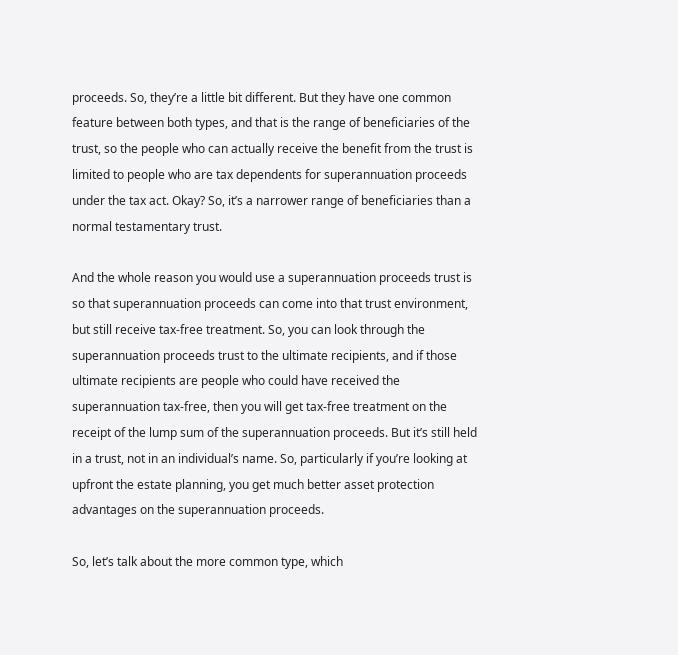proceeds. So, they’re a little bit different. But they have one common feature between both types, and that is the range of beneficiaries of the trust, so the people who can actually receive the benefit from the trust is limited to people who are tax dependents for superannuation proceeds under the tax act. Okay? So, it’s a narrower range of beneficiaries than a normal testamentary trust.

And the whole reason you would use a superannuation proceeds trust is so that superannuation proceeds can come into that trust environment, but still receive tax-free treatment. So, you can look through the superannuation proceeds trust to the ultimate recipients, and if those ultimate recipients are people who could have received the superannuation tax-free, then you will get tax-free treatment on the receipt of the lump sum of the superannuation proceeds. But it’s still held in a trust, not in an individual’s name. So, particularly if you’re looking at upfront the estate planning, you get much better asset protection advantages on the superannuation proceeds.

So, let’s talk about the more common type, which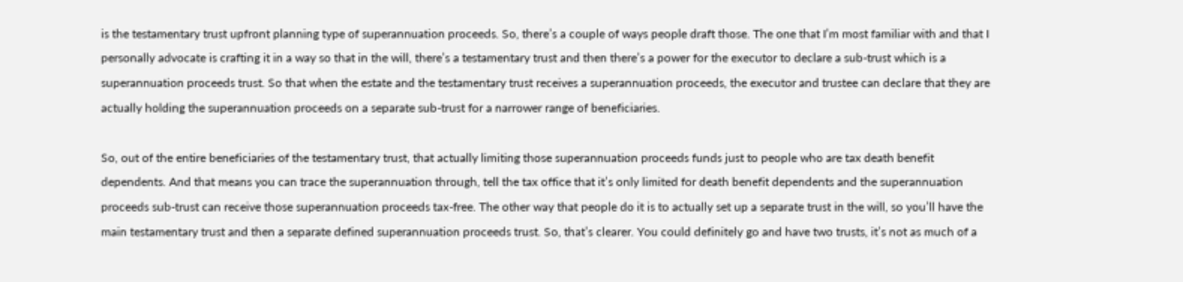is the testamentary trust upfront planning type of superannuation proceeds. So, there’s a couple of ways people draft those. The one that I’m most familiar with and that I personally advocate is crafting it in a way so that in the will, there’s a testamentary trust and then there’s a power for the executor to declare a sub-trust which is a superannuation proceeds trust. So that when the estate and the testamentary trust receives a superannuation proceeds, the executor and trustee can declare that they are actually holding the superannuation proceeds on a separate sub-trust for a narrower range of beneficiaries.

So, out of the entire beneficiaries of the testamentary trust, that actually limiting those superannuation proceeds funds just to people who are tax death benefit dependents. And that means you can trace the superannuation through, tell the tax office that it’s only limited for death benefit dependents and the superannuation proceeds sub-trust can receive those superannuation proceeds tax-free. The other way that people do it is to actually set up a separate trust in the will, so you’ll have the main testamentary trust and then a separate defined superannuation proceeds trust. So, that’s clearer. You could definitely go and have two trusts, it’s not as much of a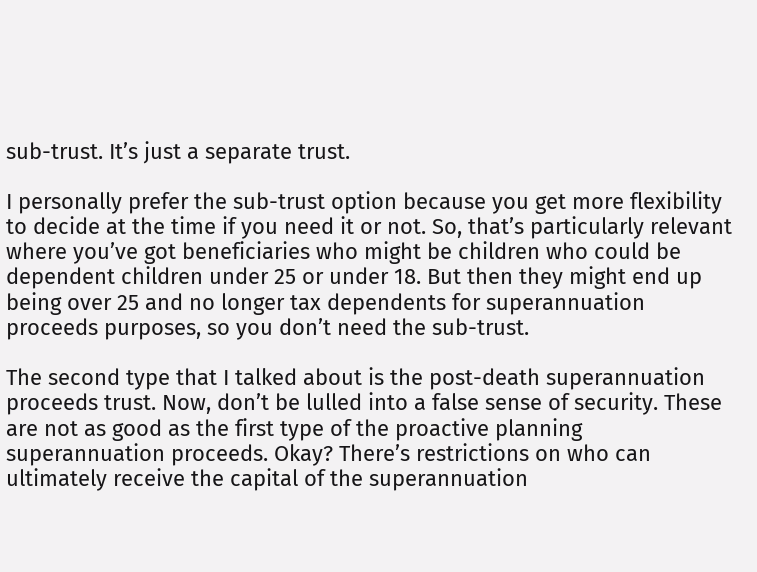sub-trust. It’s just a separate trust.

I personally prefer the sub-trust option because you get more flexibility to decide at the time if you need it or not. So, that’s particularly relevant where you’ve got beneficiaries who might be children who could be dependent children under 25 or under 18. But then they might end up being over 25 and no longer tax dependents for superannuation proceeds purposes, so you don’t need the sub-trust.

The second type that I talked about is the post-death superannuation proceeds trust. Now, don’t be lulled into a false sense of security. These are not as good as the first type of the proactive planning superannuation proceeds. Okay? There’s restrictions on who can ultimately receive the capital of the superannuation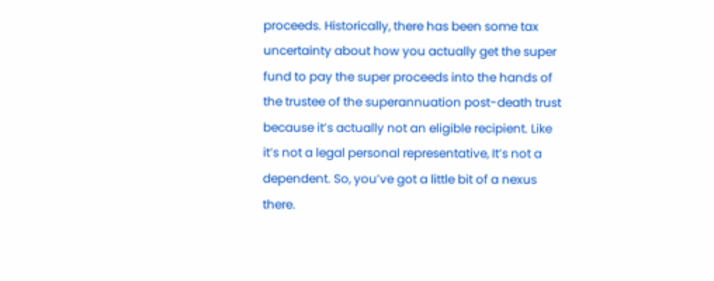proceeds. Historically, there has been some tax uncertainty about how you actually get the super fund to pay the super proceeds into the hands of the trustee of the superannuation post-death trust because it’s actually not an eligible recipient. Like it’s not a legal personal representative, It’s not a dependent. So, you’ve got a little bit of a nexus there.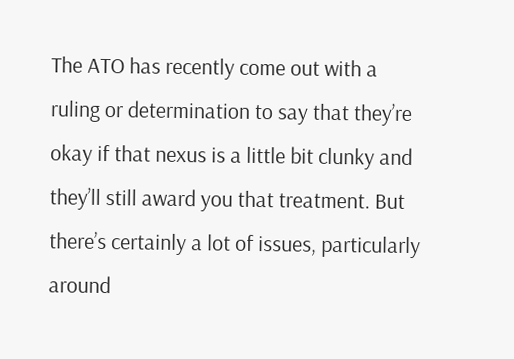The ATO has recently come out with a ruling or determination to say that they’re okay if that nexus is a little bit clunky and they’ll still award you that treatment. But there’s certainly a lot of issues, particularly around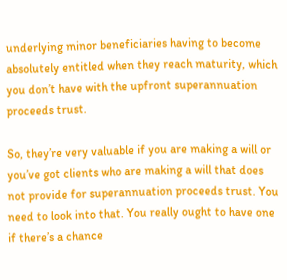underlying minor beneficiaries having to become absolutely entitled when they reach maturity, which you don’t have with the upfront superannuation proceeds trust.

So, they’re very valuable if you are making a will or you’ve got clients who are making a will that does not provide for superannuation proceeds trust. You need to look into that. You really ought to have one if there’s a chance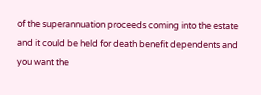of the superannuation proceeds coming into the estate and it could be held for death benefit dependents and you want the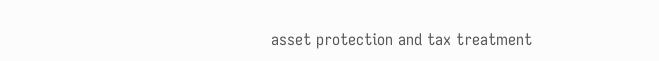asset protection and tax treatment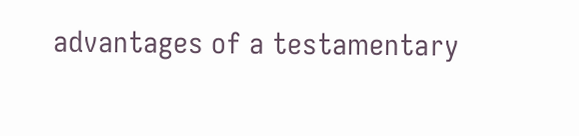advantages of a testamentary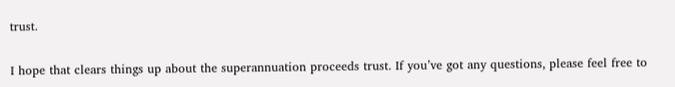trust.

I hope that clears things up about the superannuation proceeds trust. If you’ve got any questions, please feel free to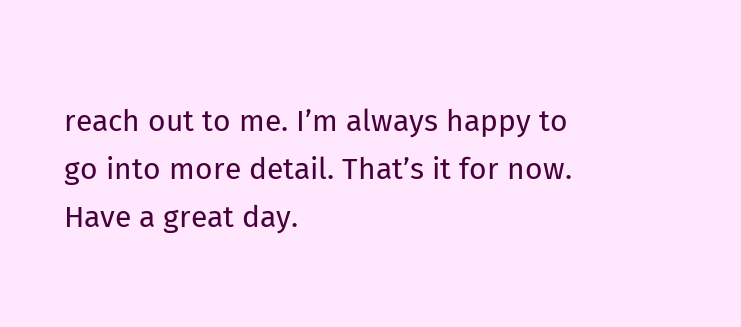reach out to me. I’m always happy to go into more detail. That’s it for now. Have a great day.